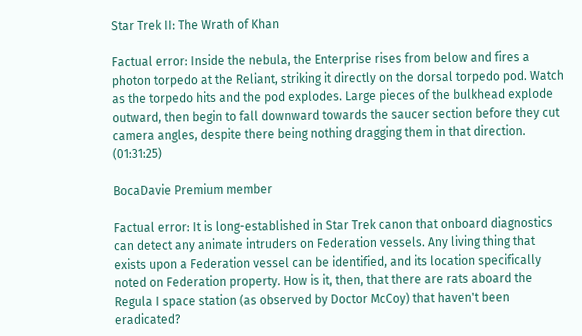Star Trek II: The Wrath of Khan

Factual error: Inside the nebula, the Enterprise rises from below and fires a photon torpedo at the Reliant, striking it directly on the dorsal torpedo pod. Watch as the torpedo hits and the pod explodes. Large pieces of the bulkhead explode outward, then begin to fall downward towards the saucer section before they cut camera angles, despite there being nothing dragging them in that direction. (01:31:25)

BocaDavie Premium member

Factual error: It is long-established in Star Trek canon that onboard diagnostics can detect any animate intruders on Federation vessels. Any living thing that exists upon a Federation vessel can be identified, and its location specifically noted on Federation property. How is it, then, that there are rats aboard the Regula I space station (as observed by Doctor McCoy) that haven't been eradicated?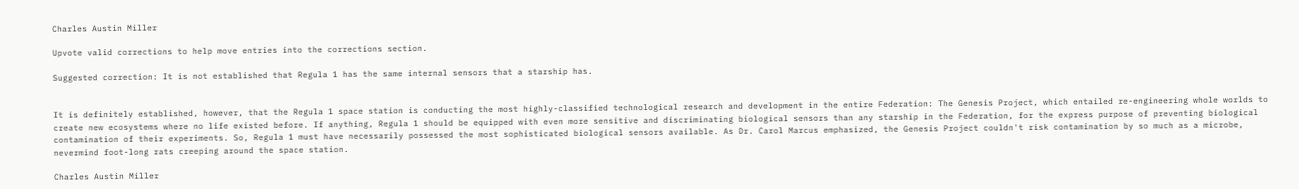Charles Austin Miller

Upvote valid corrections to help move entries into the corrections section.

Suggested correction: It is not established that Regula 1 has the same internal sensors that a starship has.


It is definitely established, however, that the Regula 1 space station is conducting the most highly-classified technological research and development in the entire Federation: The Genesis Project, which entailed re-engineering whole worlds to create new ecosystems where no life existed before. If anything, Regula 1 should be equipped with even more sensitive and discriminating biological sensors than any starship in the Federation, for the express purpose of preventing biological contamination of their experiments. So, Regula 1 must have necessarily possessed the most sophisticated biological sensors available. As Dr. Carol Marcus emphasized, the Genesis Project couldn't risk contamination by so much as a microbe, nevermind foot-long rats creeping around the space station.

Charles Austin Miller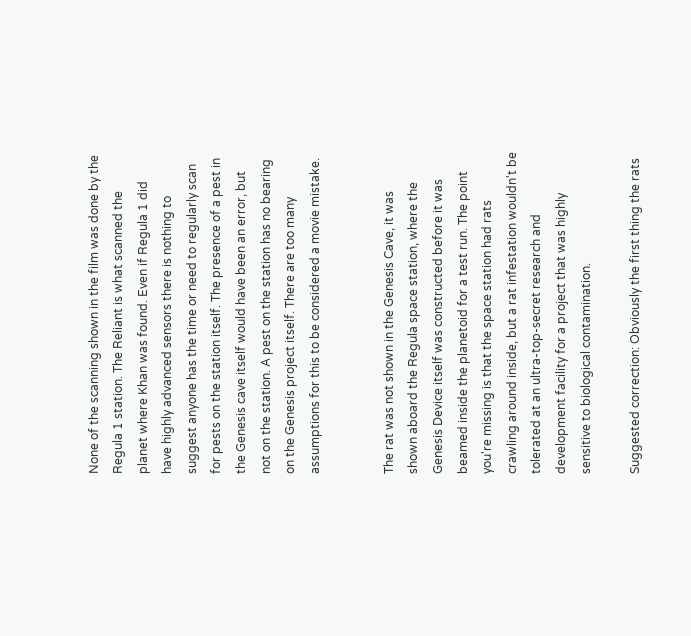None of the scanning shown in the film was done by the Regula 1 station. The Reliant is what scanned the planet where Khan was found. Even if Regula 1 did have highly advanced sensors there is nothing to suggest anyone has the time or need to regularly scan for pests on the station itself. The presence of a pest in the Genesis cave itself would have been an error, but not on the station. A pest on the station has no bearing on the Genesis project itself. There are too many assumptions for this to be considered a movie mistake.


The rat was not shown in the Genesis Cave, it was shown aboard the Regula space station, where the Genesis Device itself was constructed before it was beamed inside the planetoid for a test run. The point you're missing is that the space station had rats crawling around inside, but a rat infestation wouldn't be tolerated at an ultra-top-secret research and development facility for a project that was highly sensitive to biological contamination.

Suggested correction: Obviously the first thing the rats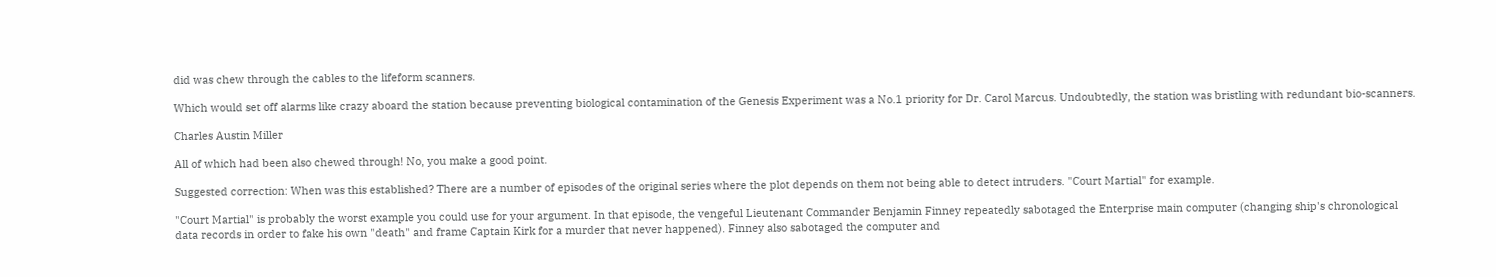did was chew through the cables to the lifeform scanners.

Which would set off alarms like crazy aboard the station because preventing biological contamination of the Genesis Experiment was a No.1 priority for Dr. Carol Marcus. Undoubtedly, the station was bristling with redundant bio-scanners.

Charles Austin Miller

All of which had been also chewed through! No, you make a good point.

Suggested correction: When was this established? There are a number of episodes of the original series where the plot depends on them not being able to detect intruders. "Court Martial" for example.

"Court Martial" is probably the worst example you could use for your argument. In that episode, the vengeful Lieutenant Commander Benjamin Finney repeatedly sabotaged the Enterprise main computer (changing ship's chronological data records in order to fake his own "death" and frame Captain Kirk for a murder that never happened). Finney also sabotaged the computer and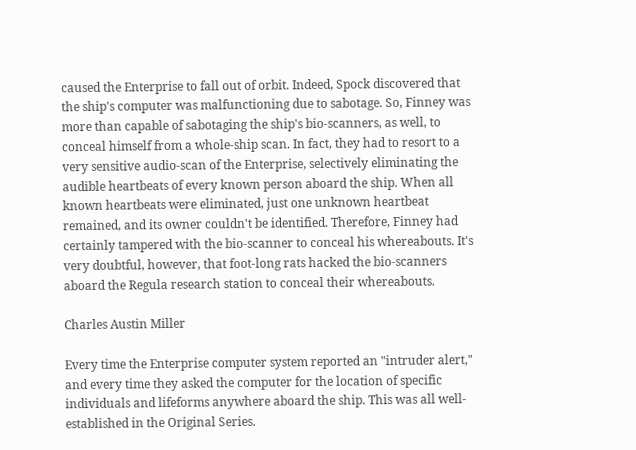caused the Enterprise to fall out of orbit. Indeed, Spock discovered that the ship's computer was malfunctioning due to sabotage. So, Finney was more than capable of sabotaging the ship's bio-scanners, as well, to conceal himself from a whole-ship scan. In fact, they had to resort to a very sensitive audio-scan of the Enterprise, selectively eliminating the audible heartbeats of every known person aboard the ship. When all known heartbeats were eliminated, just one unknown heartbeat remained, and its owner couldn't be identified. Therefore, Finney had certainly tampered with the bio-scanner to conceal his whereabouts. It's very doubtful, however, that foot-long rats hacked the bio-scanners aboard the Regula research station to conceal their whereabouts.

Charles Austin Miller

Every time the Enterprise computer system reported an "intruder alert," and every time they asked the computer for the location of specific individuals and lifeforms anywhere aboard the ship. This was all well-established in the Original Series.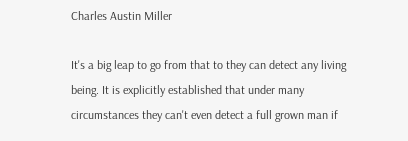Charles Austin Miller

It's a big leap to go from that to they can detect any living being. It is explicitly established that under many circumstances they can't even detect a full grown man if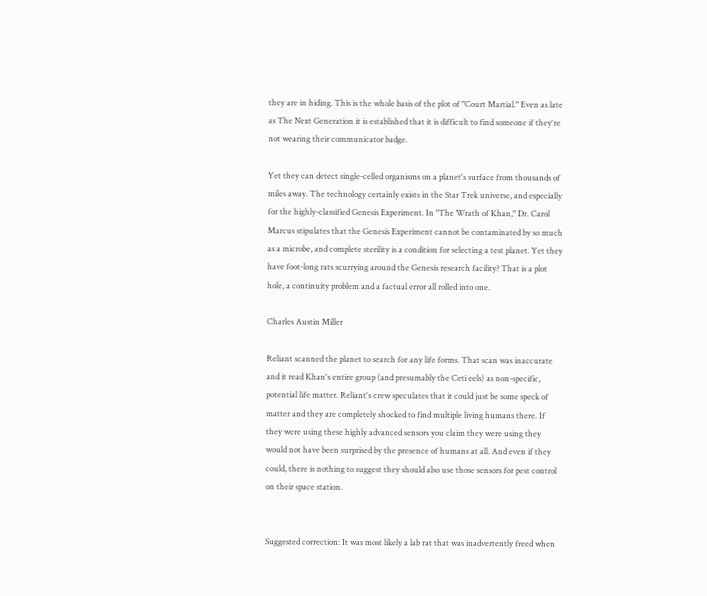they are in hiding. This is the whole basis of the plot of "Court Martial." Even as late as The Next Generation it is established that it is difficult to find someone if they're not wearing their communicator badge.

Yet they can detect single-celled organisms on a planet's surface from thousands of miles away. The technology certainly exists in the Star Trek universe, and especially for the highly-classified Genesis Experiment. In "The Wrath of Khan," Dr. Carol Marcus stipulates that the Genesis Experiment cannot be contaminated by so much as a microbe, and complete sterility is a condition for selecting a test planet. Yet they have foot-long rats scurrying around the Genesis research facility? That is a plot hole, a continuity problem and a factual error all rolled into one.

Charles Austin Miller

Reliant scanned the planet to search for any life forms. That scan was inaccurate and it read Khan's entire group (and presumably the Ceti eels) as non-specific, potential life matter. Reliant's crew speculates that it could just be some speck of matter and they are completely shocked to find multiple living humans there. If they were using these highly advanced sensors you claim they were using they would not have been surprised by the presence of humans at all. And even if they could, there is nothing to suggest they should also use those sensors for pest control on their space station.


Suggested correction: It was most likely a lab rat that was inadvertently freed when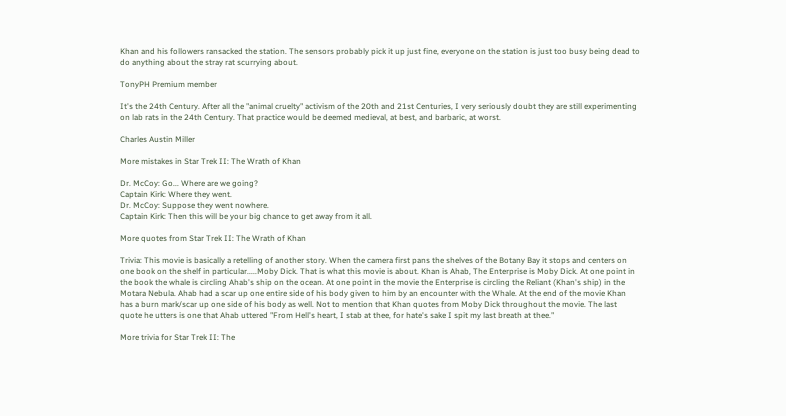Khan and his followers ransacked the station. The sensors probably pick it up just fine, everyone on the station is just too busy being dead to do anything about the stray rat scurrying about.

TonyPH Premium member

It's the 24th Century. After all the "animal cruelty" activism of the 20th and 21st Centuries, I very seriously doubt they are still experimenting on lab rats in the 24th Century. That practice would be deemed medieval, at best, and barbaric, at worst.

Charles Austin Miller

More mistakes in Star Trek II: The Wrath of Khan

Dr. McCoy: Go... Where are we going?
Captain Kirk: Where they went.
Dr. McCoy: Suppose they went nowhere.
Captain Kirk: Then this will be your big chance to get away from it all.

More quotes from Star Trek II: The Wrath of Khan

Trivia: This movie is basically a retelling of another story. When the camera first pans the shelves of the Botany Bay it stops and centers on one book on the shelf in particular.....Moby Dick. That is what this movie is about. Khan is Ahab, The Enterprise is Moby Dick. At one point in the book the whale is circling Ahab's ship on the ocean. At one point in the movie the Enterprise is circling the Reliant (Khan's ship) in the Motara Nebula. Ahab had a scar up one entire side of his body given to him by an encounter with the Whale. At the end of the movie Khan has a burn mark/scar up one side of his body as well. Not to mention that Khan quotes from Moby Dick throughout the movie. The last quote he utters is one that Ahab uttered "From Hell's heart, I stab at thee, for hate's sake I spit my last breath at thee."

More trivia for Star Trek II: The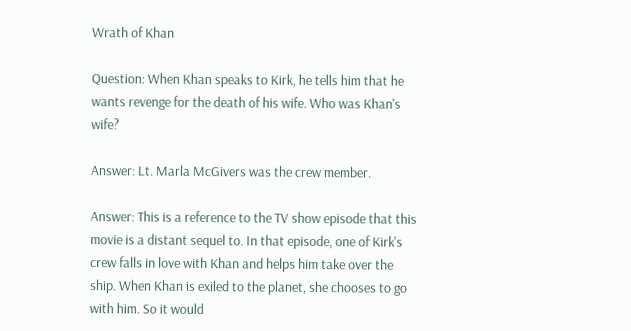Wrath of Khan

Question: When Khan speaks to Kirk, he tells him that he wants revenge for the death of his wife. Who was Khan's wife?

Answer: Lt. Marla McGivers was the crew member.

Answer: This is a reference to the TV show episode that this movie is a distant sequel to. In that episode, one of Kirk's crew falls in love with Khan and helps him take over the ship. When Khan is exiled to the planet, she chooses to go with him. So it would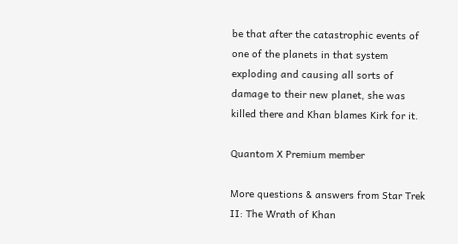be that after the catastrophic events of one of the planets in that system exploding and causing all sorts of damage to their new planet, she was killed there and Khan blames Kirk for it.

Quantom X Premium member

More questions & answers from Star Trek II: The Wrath of Khan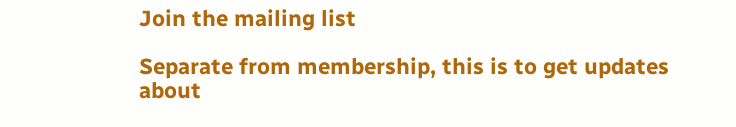Join the mailing list

Separate from membership, this is to get updates about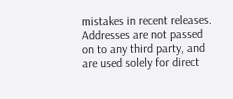mistakes in recent releases. Addresses are not passed on to any third party, and are used solely for direct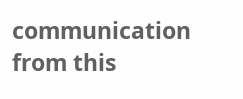communication from this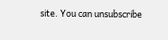site. You can unsubscribe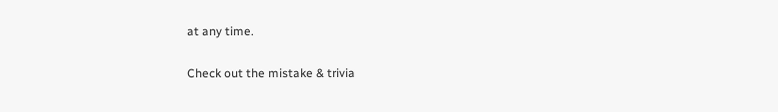at any time.

Check out the mistake & trivia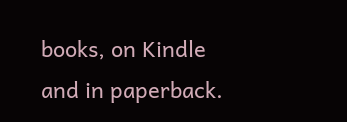books, on Kindle and in paperback.